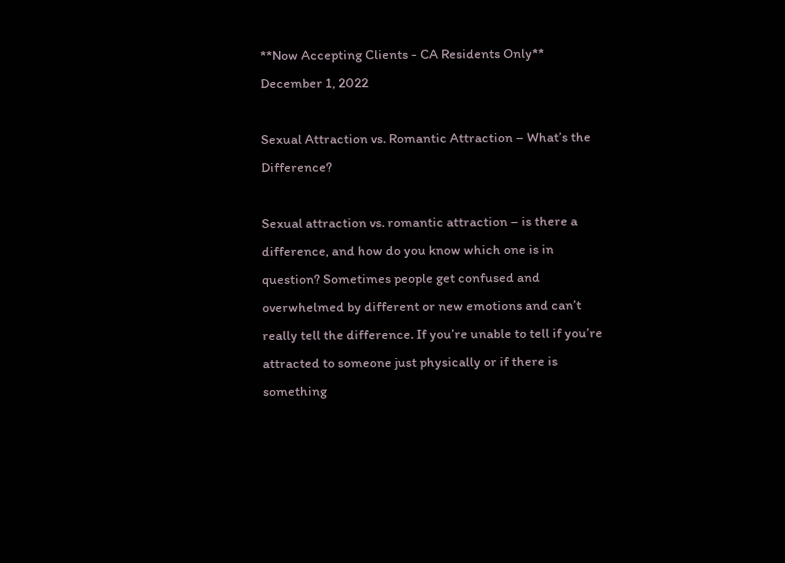**Now Accepting Clients - CA Residents Only**
December 1, 2022

Sexual Attraction vs. Romantic Attraction – What’s the Difference?

Sexual attraction vs. romantic attraction – is there a difference, and how do you know which one is in question? Sometimes people get confused and overwhelmed by different or new emotions and can’t really tell the difference. If you’re unable to tell if you’re attracted to someone just physically or if there is something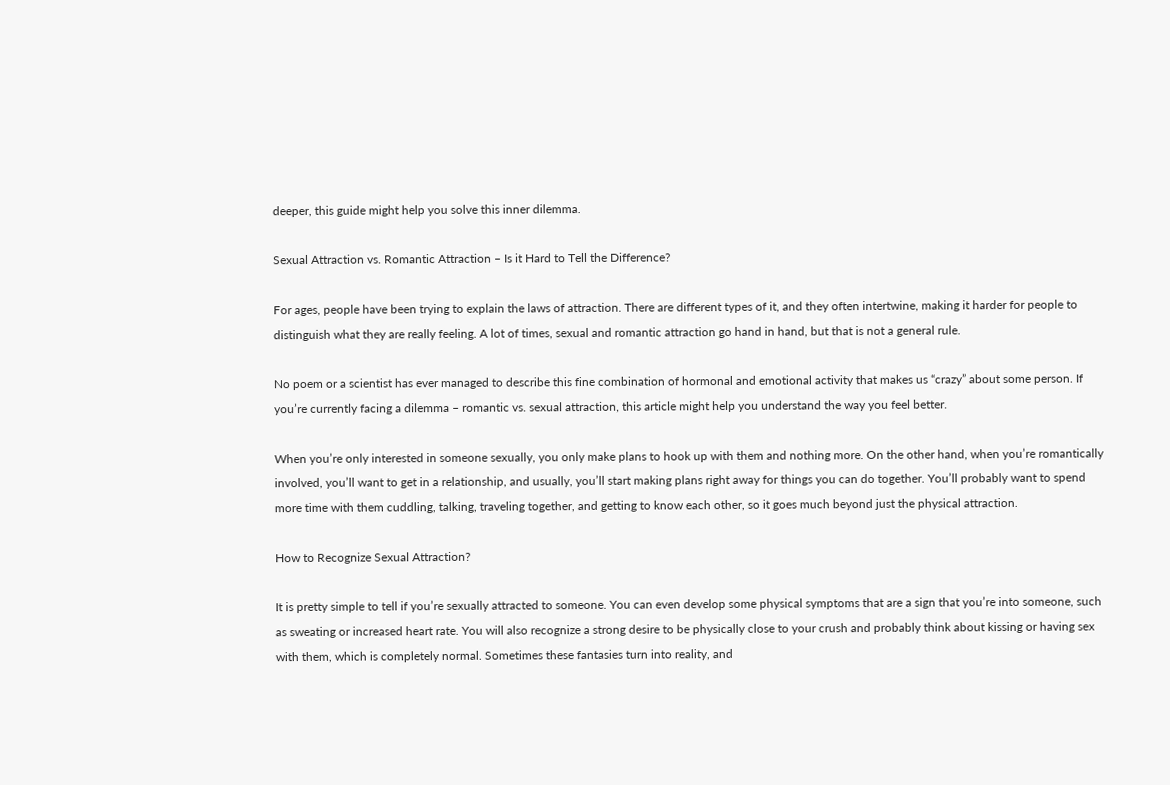deeper, this guide might help you solve this inner dilemma.

Sexual Attraction vs. Romantic Attraction – Is it Hard to Tell the Difference?

For ages, people have been trying to explain the laws of attraction. There are different types of it, and they often intertwine, making it harder for people to distinguish what they are really feeling. A lot of times, sexual and romantic attraction go hand in hand, but that is not a general rule.

No poem or a scientist has ever managed to describe this fine combination of hormonal and emotional activity that makes us “crazy” about some person. If you’re currently facing a dilemma – romantic vs. sexual attraction, this article might help you understand the way you feel better.

When you’re only interested in someone sexually, you only make plans to hook up with them and nothing more. On the other hand, when you’re romantically involved, you’ll want to get in a relationship, and usually, you’ll start making plans right away for things you can do together. You’ll probably want to spend more time with them cuddling, talking, traveling together, and getting to know each other, so it goes much beyond just the physical attraction.

How to Recognize Sexual Attraction?

It is pretty simple to tell if you’re sexually attracted to someone. You can even develop some physical symptoms that are a sign that you’re into someone, such as sweating or increased heart rate. You will also recognize a strong desire to be physically close to your crush and probably think about kissing or having sex with them, which is completely normal. Sometimes these fantasies turn into reality, and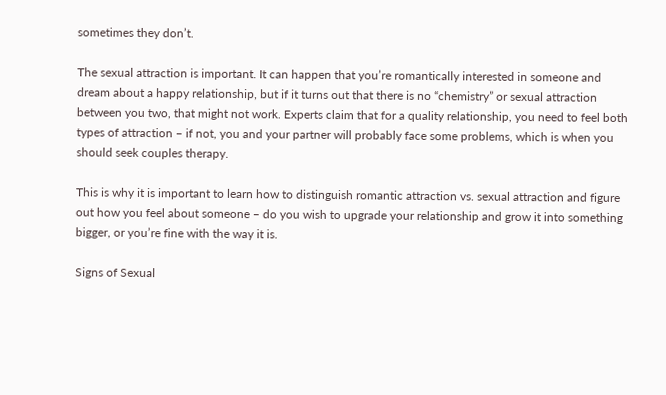sometimes they don’t.

The sexual attraction is important. It can happen that you’re romantically interested in someone and dream about a happy relationship, but if it turns out that there is no “chemistry” or sexual attraction between you two, that might not work. Experts claim that for a quality relationship, you need to feel both types of attraction – if not, you and your partner will probably face some problems, which is when you should seek couples therapy.

This is why it is important to learn how to distinguish romantic attraction vs. sexual attraction and figure out how you feel about someone – do you wish to upgrade your relationship and grow it into something bigger, or you’re fine with the way it is.

Signs of Sexual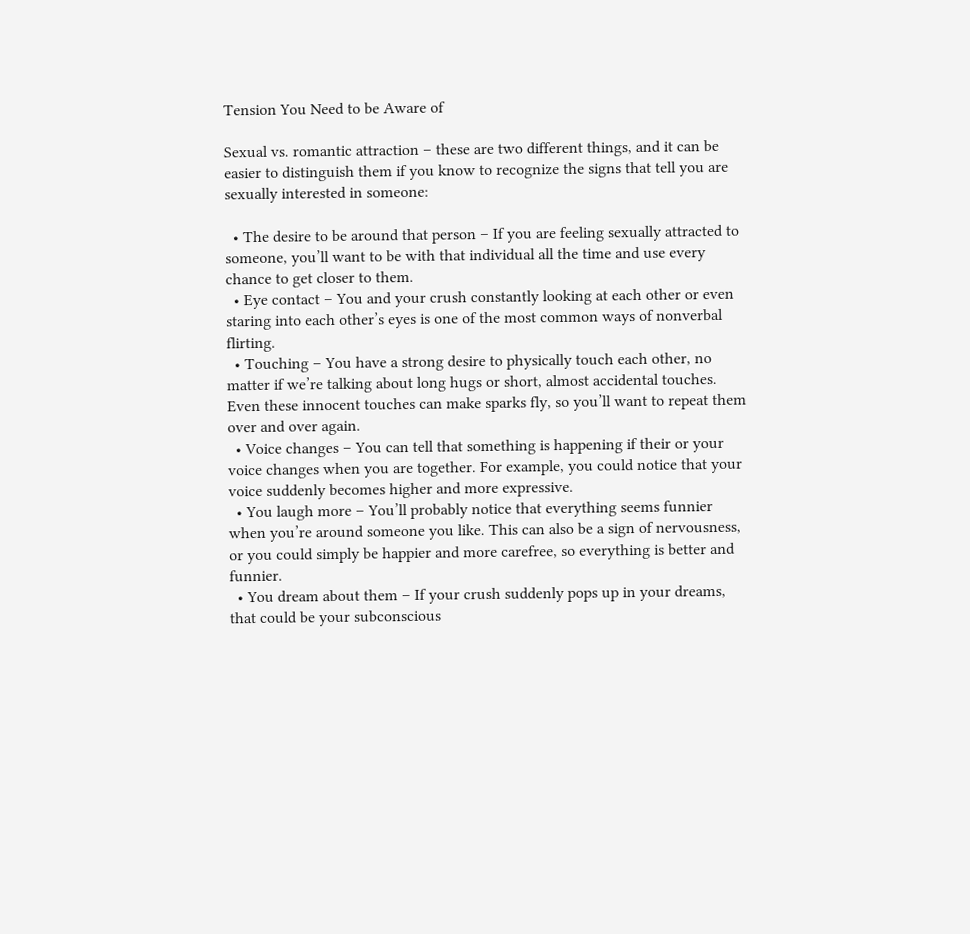Tension You Need to be Aware of

Sexual vs. romantic attraction – these are two different things, and it can be easier to distinguish them if you know to recognize the signs that tell you are sexually interested in someone:

  • The desire to be around that person – If you are feeling sexually attracted to someone, you’ll want to be with that individual all the time and use every chance to get closer to them.
  • Eye contact – You and your crush constantly looking at each other or even staring into each other’s eyes is one of the most common ways of nonverbal flirting.
  • Touching – You have a strong desire to physically touch each other, no matter if we’re talking about long hugs or short, almost accidental touches. Even these innocent touches can make sparks fly, so you’ll want to repeat them over and over again.
  • Voice changes – You can tell that something is happening if their or your voice changes when you are together. For example, you could notice that your voice suddenly becomes higher and more expressive.
  • You laugh more – You’ll probably notice that everything seems funnier when you’re around someone you like. This can also be a sign of nervousness, or you could simply be happier and more carefree, so everything is better and funnier.
  • You dream about them – If your crush suddenly pops up in your dreams, that could be your subconscious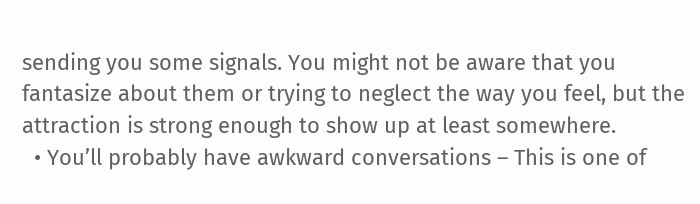sending you some signals. You might not be aware that you fantasize about them or trying to neglect the way you feel, but the attraction is strong enough to show up at least somewhere.
  • You’ll probably have awkward conversations – This is one of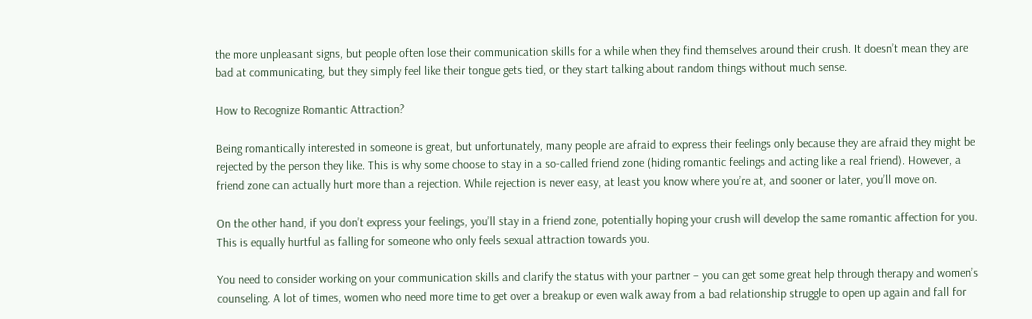the more unpleasant signs, but people often lose their communication skills for a while when they find themselves around their crush. It doesn’t mean they are bad at communicating, but they simply feel like their tongue gets tied, or they start talking about random things without much sense.

How to Recognize Romantic Attraction?

Being romantically interested in someone is great, but unfortunately, many people are afraid to express their feelings only because they are afraid they might be rejected by the person they like. This is why some choose to stay in a so-called friend zone (hiding romantic feelings and acting like a real friend). However, a friend zone can actually hurt more than a rejection. While rejection is never easy, at least you know where you’re at, and sooner or later, you’ll move on.

On the other hand, if you don’t express your feelings, you’ll stay in a friend zone, potentially hoping your crush will develop the same romantic affection for you. This is equally hurtful as falling for someone who only feels sexual attraction towards you.

You need to consider working on your communication skills and clarify the status with your partner – you can get some great help through therapy and women’s counseling. A lot of times, women who need more time to get over a breakup or even walk away from a bad relationship struggle to open up again and fall for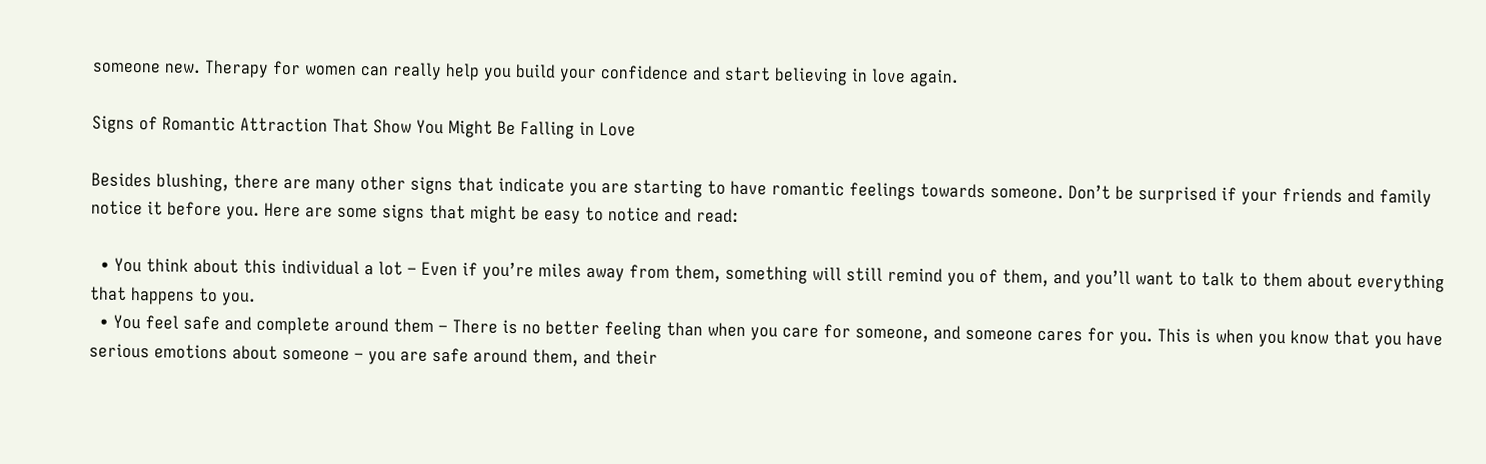someone new. Therapy for women can really help you build your confidence and start believing in love again.

Signs of Romantic Attraction That Show You Might Be Falling in Love

Besides blushing, there are many other signs that indicate you are starting to have romantic feelings towards someone. Don’t be surprised if your friends and family notice it before you. Here are some signs that might be easy to notice and read:

  • You think about this individual a lot – Even if you’re miles away from them, something will still remind you of them, and you’ll want to talk to them about everything that happens to you.
  • You feel safe and complete around them – There is no better feeling than when you care for someone, and someone cares for you. This is when you know that you have serious emotions about someone – you are safe around them, and their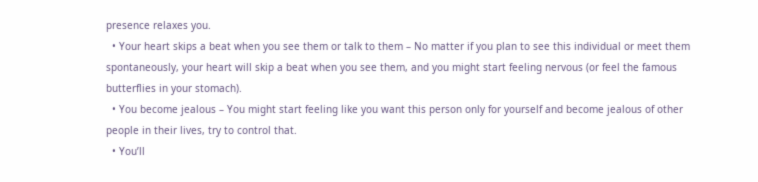presence relaxes you.
  • Your heart skips a beat when you see them or talk to them – No matter if you plan to see this individual or meet them spontaneously, your heart will skip a beat when you see them, and you might start feeling nervous (or feel the famous butterflies in your stomach).
  • You become jealous – You might start feeling like you want this person only for yourself and become jealous of other people in their lives, try to control that.
  • You’ll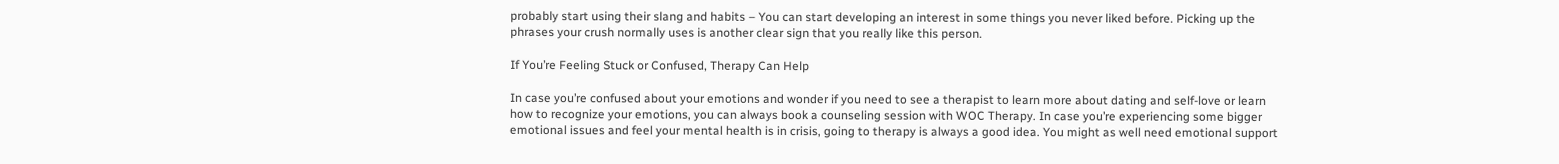probably start using their slang and habits – You can start developing an interest in some things you never liked before. Picking up the phrases your crush normally uses is another clear sign that you really like this person.

If You’re Feeling Stuck or Confused, Therapy Can Help

In case you’re confused about your emotions and wonder if you need to see a therapist to learn more about dating and self-love or learn how to recognize your emotions, you can always book a counseling session with WOC Therapy. In case you’re experiencing some bigger emotional issues and feel your mental health is in crisis, going to therapy is always a good idea. You might as well need emotional support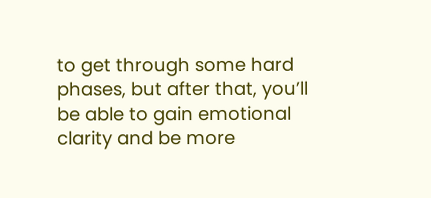to get through some hard phases, but after that, you’ll be able to gain emotional clarity and be more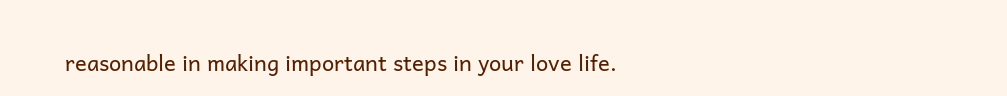reasonable in making important steps in your love life.